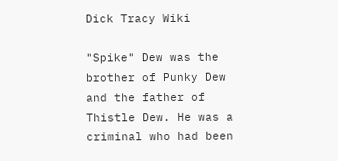Dick Tracy Wiki

"Spike" Dew was the brother of Punky Dew and the father of Thistle Dew. He was a criminal who had been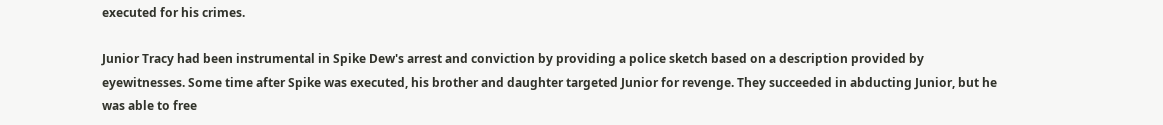executed for his crimes.

Junior Tracy had been instrumental in Spike Dew's arrest and conviction by providing a police sketch based on a description provided by eyewitnesses. Some time after Spike was executed, his brother and daughter targeted Junior for revenge. They succeeded in abducting Junior, but he was able to free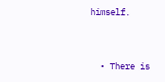himself.


  • There is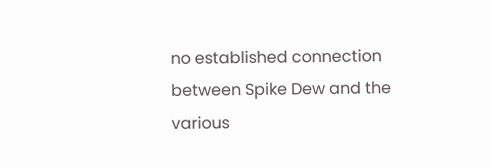no established connection between Spike Dew and the various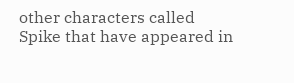other characters called Spike that have appeared in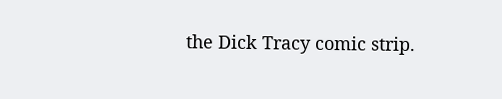the Dick Tracy comic strip.